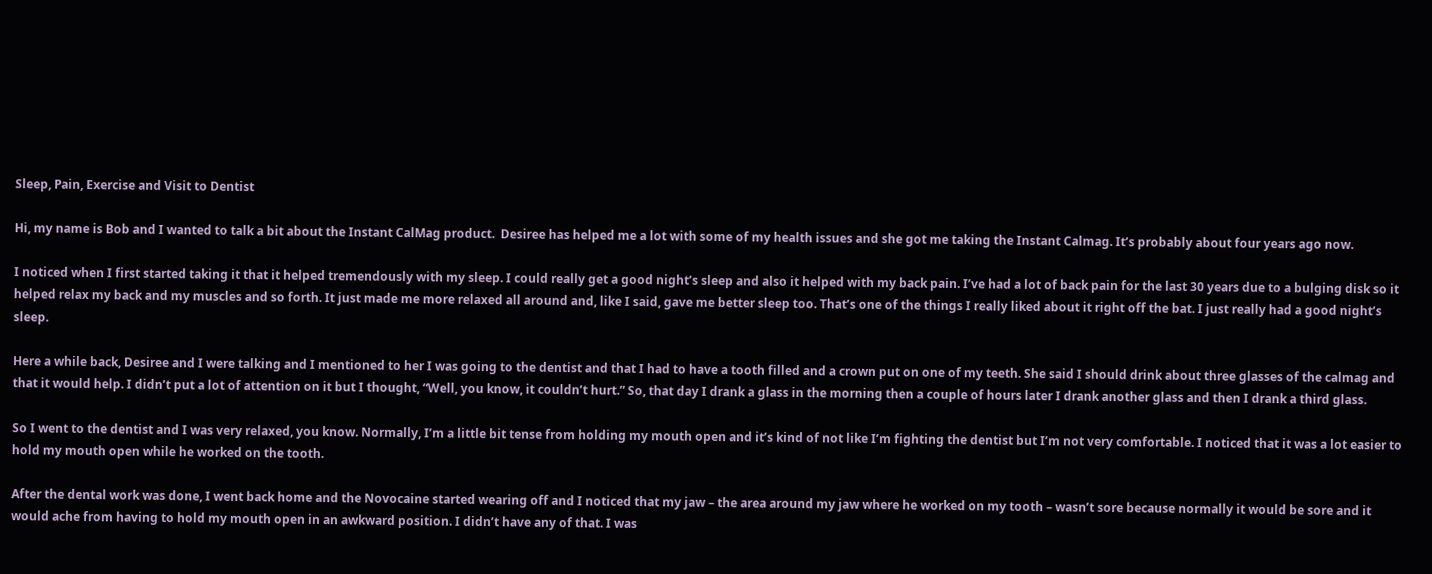Sleep, Pain, Exercise and Visit to Dentist

Hi, my name is Bob and I wanted to talk a bit about the Instant CalMag product.  Desiree has helped me a lot with some of my health issues and she got me taking the Instant Calmag. It’s probably about four years ago now.

I noticed when I first started taking it that it helped tremendously with my sleep. I could really get a good night’s sleep and also it helped with my back pain. I’ve had a lot of back pain for the last 30 years due to a bulging disk so it helped relax my back and my muscles and so forth. It just made me more relaxed all around and, like I said, gave me better sleep too. That’s one of the things I really liked about it right off the bat. I just really had a good night’s sleep.

Here a while back, Desiree and I were talking and I mentioned to her I was going to the dentist and that I had to have a tooth filled and a crown put on one of my teeth. She said I should drink about three glasses of the calmag and that it would help. I didn’t put a lot of attention on it but I thought, “Well, you know, it couldn’t hurt.” So, that day I drank a glass in the morning then a couple of hours later I drank another glass and then I drank a third glass.

So I went to the dentist and I was very relaxed, you know. Normally, I’m a little bit tense from holding my mouth open and it’s kind of not like I’m fighting the dentist but I’m not very comfortable. I noticed that it was a lot easier to hold my mouth open while he worked on the tooth.

After the dental work was done, I went back home and the Novocaine started wearing off and I noticed that my jaw – the area around my jaw where he worked on my tooth – wasn’t sore because normally it would be sore and it would ache from having to hold my mouth open in an awkward position. I didn’t have any of that. I was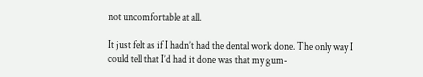not uncomfortable at all.

It just felt as if I hadn’t had the dental work done. The only way I could tell that I’d had it done was that my gum-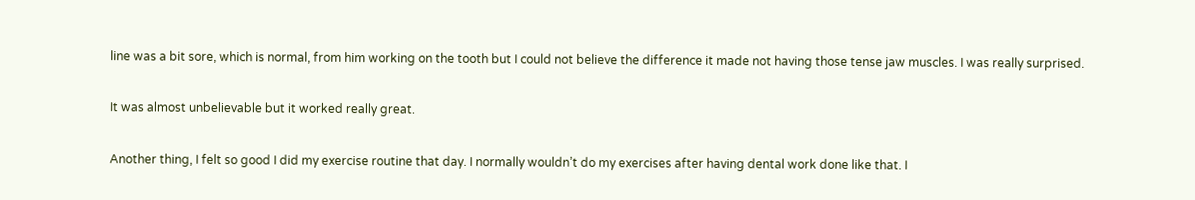line was a bit sore, which is normal, from him working on the tooth but I could not believe the difference it made not having those tense jaw muscles. I was really surprised.

It was almost unbelievable but it worked really great.

Another thing, I felt so good I did my exercise routine that day. I normally wouldn’t do my exercises after having dental work done like that. I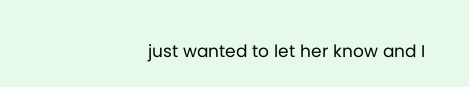just wanted to let her know and I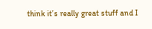think it’s really great stuff and I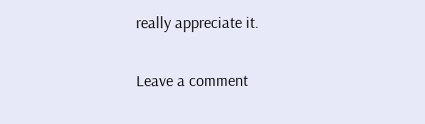really appreciate it.

Leave a comment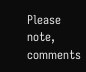Please note, comments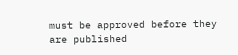must be approved before they are published